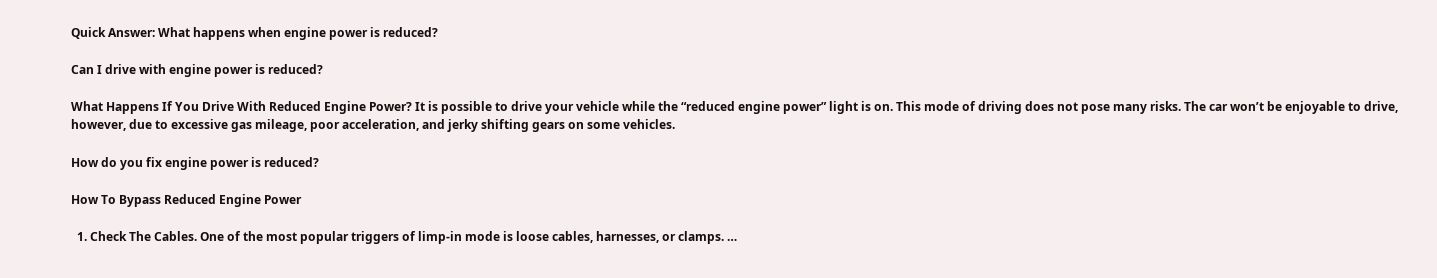Quick Answer: What happens when engine power is reduced?

Can I drive with engine power is reduced?

What Happens If You Drive With Reduced Engine Power? It is possible to drive your vehicle while the “reduced engine power” light is on. This mode of driving does not pose many risks. The car won’t be enjoyable to drive, however, due to excessive gas mileage, poor acceleration, and jerky shifting gears on some vehicles.

How do you fix engine power is reduced?

How To Bypass Reduced Engine Power

  1. Check The Cables. One of the most popular triggers of limp-in mode is loose cables, harnesses, or clamps. …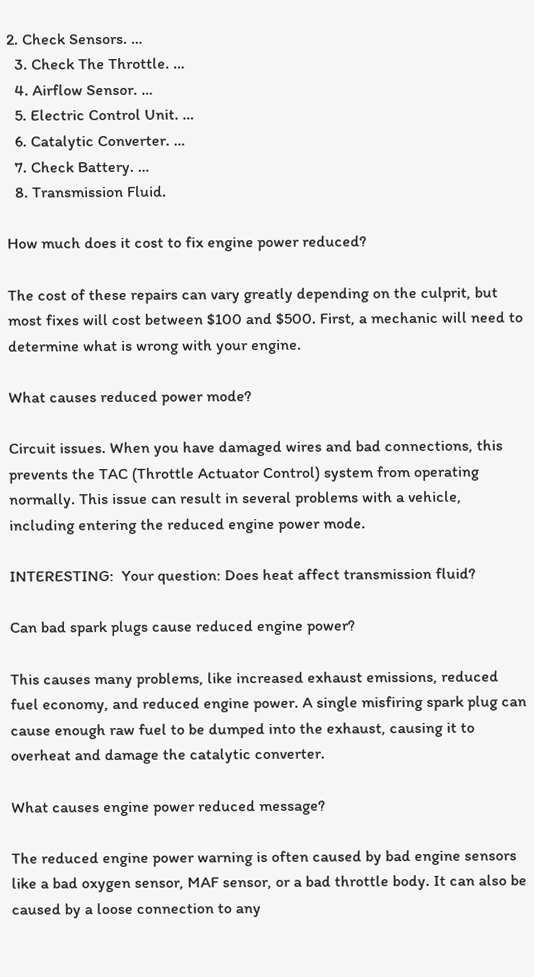2. Check Sensors. …
  3. Check The Throttle. …
  4. Airflow Sensor. …
  5. Electric Control Unit. …
  6. Catalytic Converter. …
  7. Check Battery. …
  8. Transmission Fluid.

How much does it cost to fix engine power reduced?

The cost of these repairs can vary greatly depending on the culprit, but most fixes will cost between $100 and $500. First, a mechanic will need to determine what is wrong with your engine.

What causes reduced power mode?

Circuit issues. When you have damaged wires and bad connections, this prevents the TAC (Throttle Actuator Control) system from operating normally. This issue can result in several problems with a vehicle, including entering the reduced engine power mode.

INTERESTING:  Your question: Does heat affect transmission fluid?

Can bad spark plugs cause reduced engine power?

This causes many problems, like increased exhaust emissions, reduced fuel economy, and reduced engine power. A single misfiring spark plug can cause enough raw fuel to be dumped into the exhaust, causing it to overheat and damage the catalytic converter.

What causes engine power reduced message?

The reduced engine power warning is often caused by bad engine sensors like a bad oxygen sensor, MAF sensor, or a bad throttle body. It can also be caused by a loose connection to any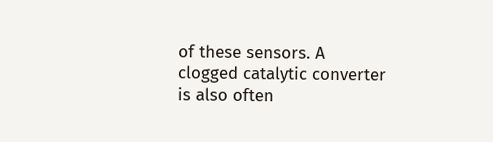of these sensors. A clogged catalytic converter is also often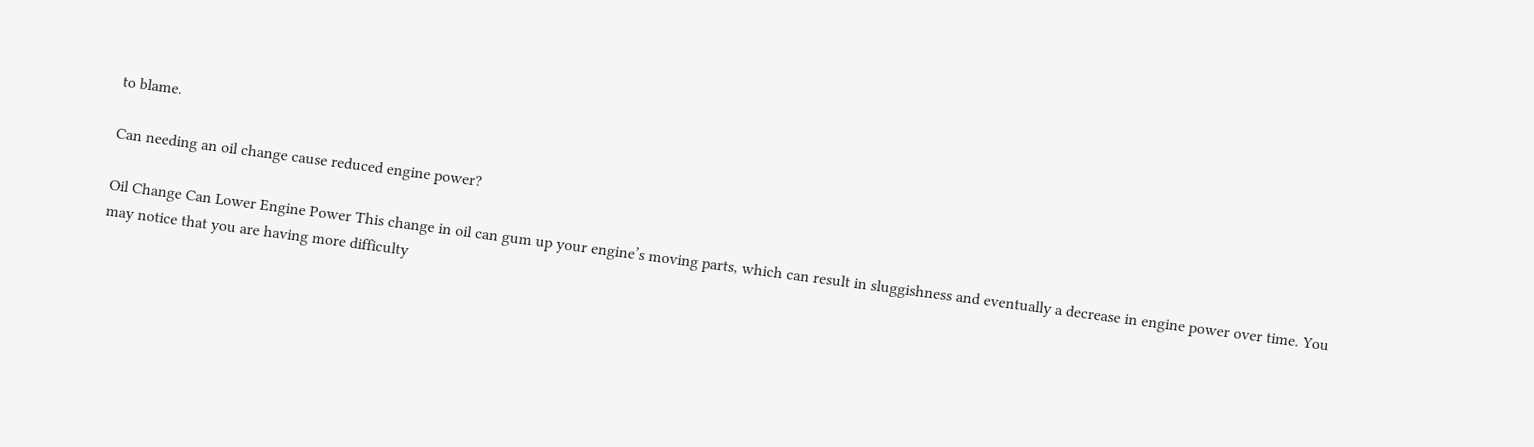to blame.

Can needing an oil change cause reduced engine power?

Oil Change Can Lower Engine Power This change in oil can gum up your engine’s moving parts, which can result in sluggishness and eventually a decrease in engine power over time. You may notice that you are having more difficulty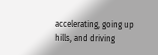accelerating, going up hills, and driving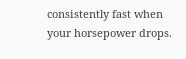consistently fast when your horsepower drops.